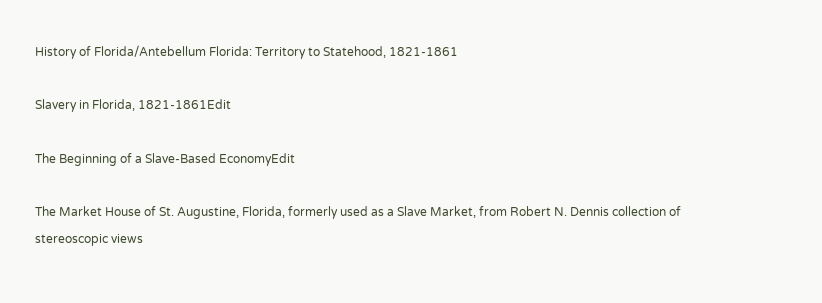History of Florida/Antebellum Florida: Territory to Statehood, 1821-1861

Slavery in Florida, 1821-1861Edit

The Beginning of a Slave-Based EconomyEdit

The Market House of St. Augustine, Florida, formerly used as a Slave Market, from Robert N. Dennis collection of stereoscopic views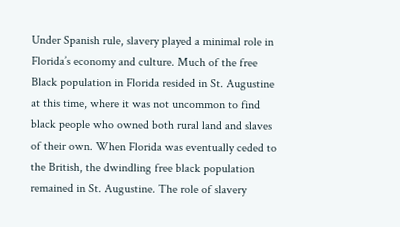Under Spanish rule, slavery played a minimal role in Florida’s economy and culture. Much of the free Black population in Florida resided in St. Augustine at this time, where it was not uncommon to find black people who owned both rural land and slaves of their own. When Florida was eventually ceded to the British, the dwindling free black population remained in St. Augustine. The role of slavery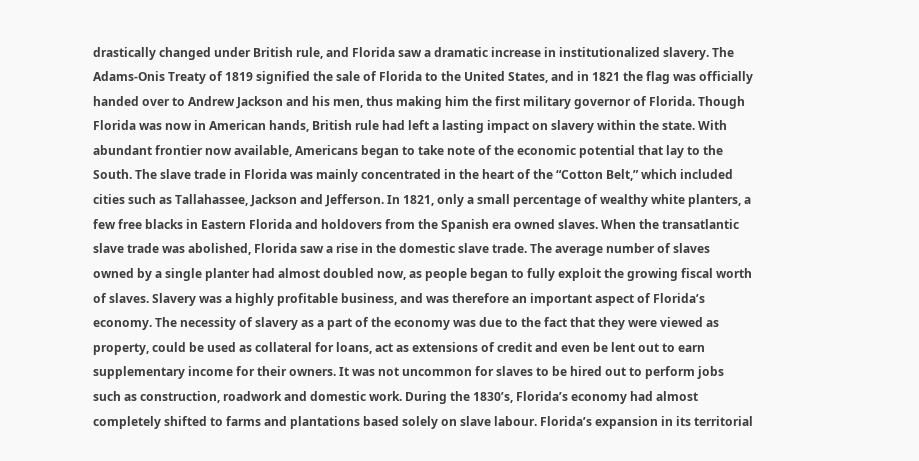drastically changed under British rule, and Florida saw a dramatic increase in institutionalized slavery. The Adams-Onis Treaty of 1819 signified the sale of Florida to the United States, and in 1821 the flag was officially handed over to Andrew Jackson and his men, thus making him the first military governor of Florida. Though Florida was now in American hands, British rule had left a lasting impact on slavery within the state. With abundant frontier now available, Americans began to take note of the economic potential that lay to the South. The slave trade in Florida was mainly concentrated in the heart of the “Cotton Belt,” which included cities such as Tallahassee, Jackson and Jefferson. In 1821, only a small percentage of wealthy white planters, a few free blacks in Eastern Florida and holdovers from the Spanish era owned slaves. When the transatlantic slave trade was abolished, Florida saw a rise in the domestic slave trade. The average number of slaves owned by a single planter had almost doubled now, as people began to fully exploit the growing fiscal worth of slaves. Slavery was a highly profitable business, and was therefore an important aspect of Florida’s economy. The necessity of slavery as a part of the economy was due to the fact that they were viewed as property, could be used as collateral for loans, act as extensions of credit and even be lent out to earn supplementary income for their owners. It was not uncommon for slaves to be hired out to perform jobs such as construction, roadwork and domestic work. During the 1830’s, Florida’s economy had almost completely shifted to farms and plantations based solely on slave labour. Florida’s expansion in its territorial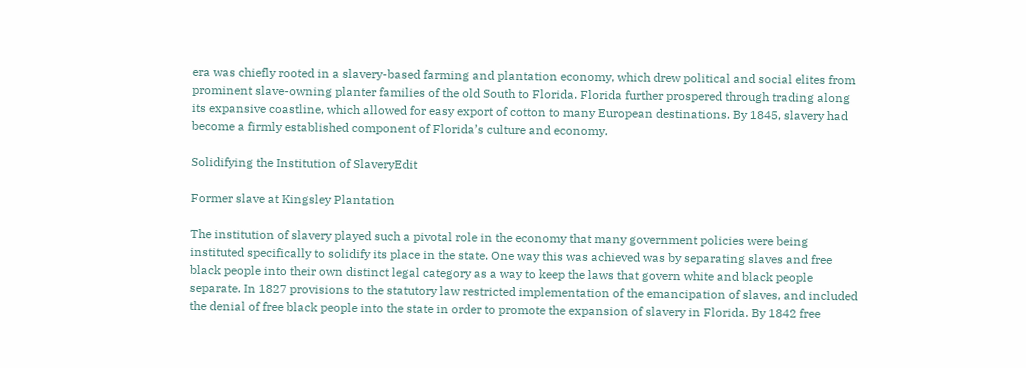era was chiefly rooted in a slavery-based farming and plantation economy, which drew political and social elites from prominent slave-owning planter families of the old South to Florida. Florida further prospered through trading along its expansive coastline, which allowed for easy export of cotton to many European destinations. By 1845, slavery had become a firmly established component of Florida’s culture and economy.

Solidifying the Institution of SlaveryEdit

Former slave at Kingsley Plantation

The institution of slavery played such a pivotal role in the economy that many government policies were being instituted specifically to solidify its place in the state. One way this was achieved was by separating slaves and free black people into their own distinct legal category as a way to keep the laws that govern white and black people separate. In 1827 provisions to the statutory law restricted implementation of the emancipation of slaves, and included the denial of free black people into the state in order to promote the expansion of slavery in Florida. By 1842 free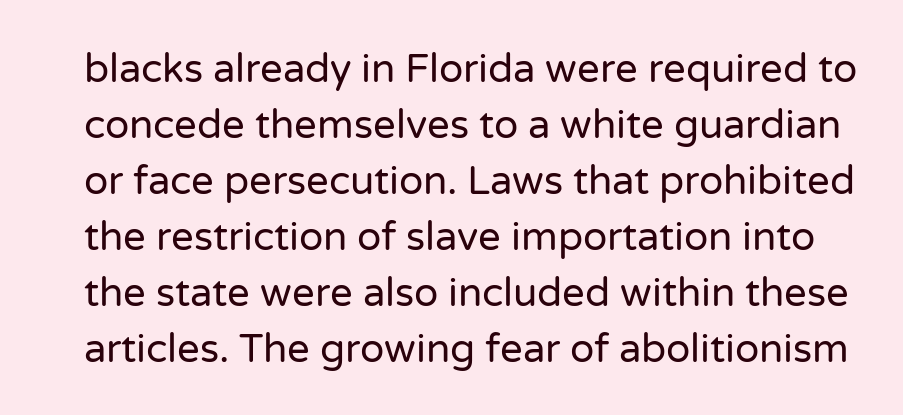blacks already in Florida were required to concede themselves to a white guardian or face persecution. Laws that prohibited the restriction of slave importation into the state were also included within these articles. The growing fear of abolitionism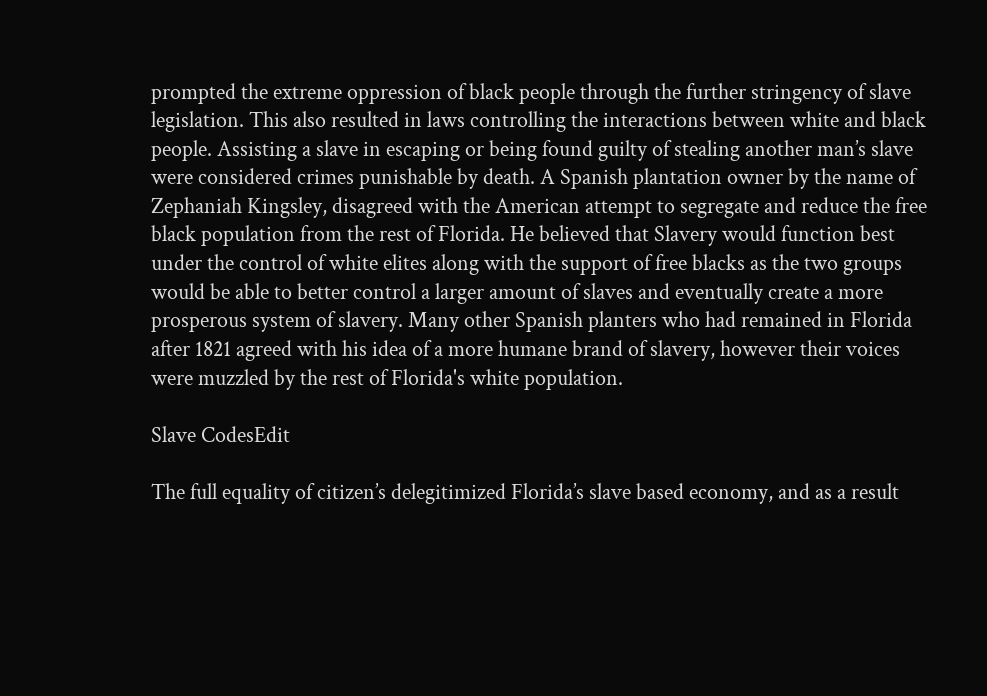prompted the extreme oppression of black people through the further stringency of slave legislation. This also resulted in laws controlling the interactions between white and black people. Assisting a slave in escaping or being found guilty of stealing another man’s slave were considered crimes punishable by death. A Spanish plantation owner by the name of Zephaniah Kingsley, disagreed with the American attempt to segregate and reduce the free black population from the rest of Florida. He believed that Slavery would function best under the control of white elites along with the support of free blacks as the two groups would be able to better control a larger amount of slaves and eventually create a more prosperous system of slavery. Many other Spanish planters who had remained in Florida after 1821 agreed with his idea of a more humane brand of slavery, however their voices were muzzled by the rest of Florida's white population.

Slave CodesEdit

The full equality of citizen’s delegitimized Florida’s slave based economy, and as a result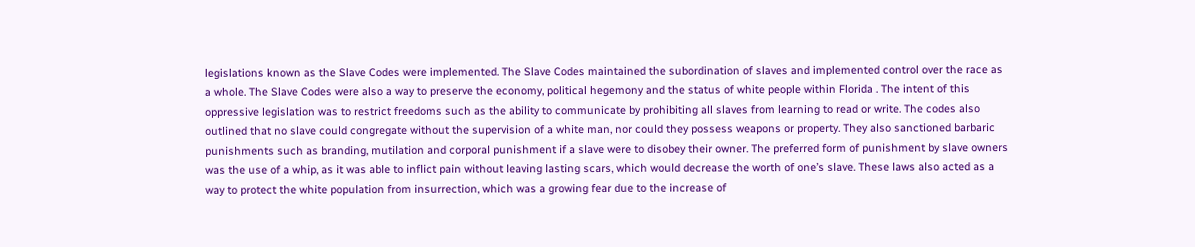legislations known as the Slave Codes were implemented. The Slave Codes maintained the subordination of slaves and implemented control over the race as a whole. The Slave Codes were also a way to preserve the economy, political hegemony and the status of white people within Florida . The intent of this oppressive legislation was to restrict freedoms such as the ability to communicate by prohibiting all slaves from learning to read or write. The codes also outlined that no slave could congregate without the supervision of a white man, nor could they possess weapons or property. They also sanctioned barbaric punishments such as branding, mutilation and corporal punishment if a slave were to disobey their owner. The preferred form of punishment by slave owners was the use of a whip, as it was able to inflict pain without leaving lasting scars, which would decrease the worth of one’s slave. These laws also acted as a way to protect the white population from insurrection, which was a growing fear due to the increase of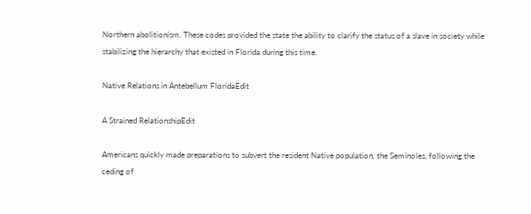Northern abolitionism. These codes provided the state the ability to clarify the status of a slave in society while stabilizing the hierarchy that existed in Florida during this time.

Native Relations in Antebellum FloridaEdit

A Strained RelationshipEdit

Americans quickly made preparations to subvert the resident Native population, the Seminoles, following the ceding of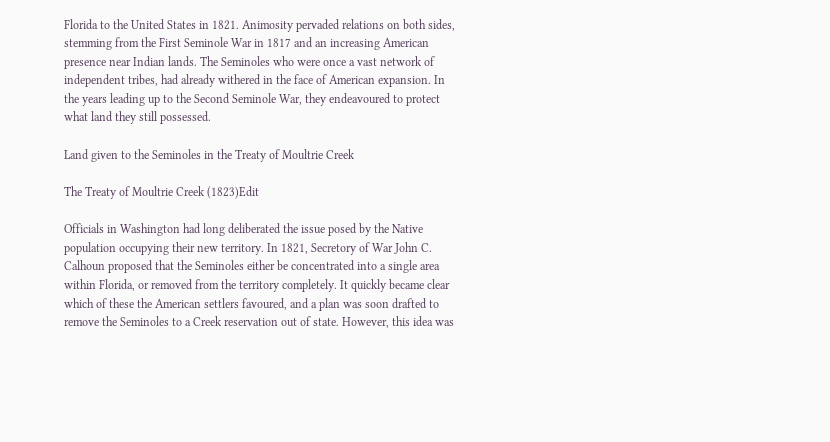Florida to the United States in 1821. Animosity pervaded relations on both sides, stemming from the First Seminole War in 1817 and an increasing American presence near Indian lands. The Seminoles who were once a vast network of independent tribes, had already withered in the face of American expansion. In the years leading up to the Second Seminole War, they endeavoured to protect what land they still possessed.

Land given to the Seminoles in the Treaty of Moultrie Creek

The Treaty of Moultrie Creek (1823)Edit

Officials in Washington had long deliberated the issue posed by the Native population occupying their new territory. In 1821, Secretory of War John C. Calhoun proposed that the Seminoles either be concentrated into a single area within Florida, or removed from the territory completely. It quickly became clear which of these the American settlers favoured, and a plan was soon drafted to remove the Seminoles to a Creek reservation out of state. However, this idea was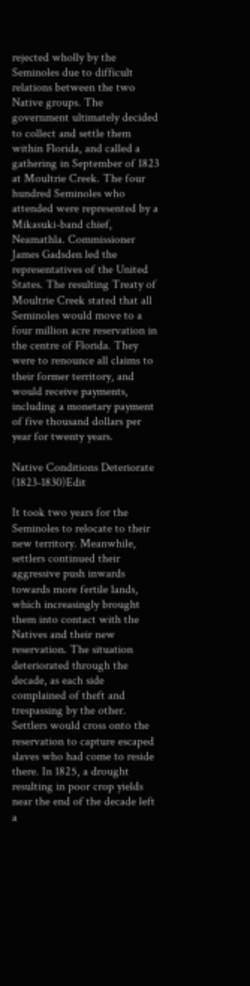rejected wholly by the Seminoles due to difficult relations between the two Native groups. The government ultimately decided to collect and settle them within Florida, and called a gathering in September of 1823 at Moultrie Creek. The four hundred Seminoles who attended were represented by a Mikasuki-band chief, Neamathla. Commissioner James Gadsden led the representatives of the United States. The resulting Treaty of Moultrie Creek stated that all Seminoles would move to a four million acre reservation in the centre of Florida. They were to renounce all claims to their former territory, and would receive payments, including a monetary payment of five thousand dollars per year for twenty years.

Native Conditions Deteriorate (1823-1830)Edit

It took two years for the Seminoles to relocate to their new territory. Meanwhile, settlers continued their aggressive push inwards towards more fertile lands, which increasingly brought them into contact with the Natives and their new reservation. The situation deteriorated through the decade, as each side complained of theft and trespassing by the other. Settlers would cross onto the reservation to capture escaped slaves who had come to reside there. In 1825, a drought resulting in poor crop yields near the end of the decade left a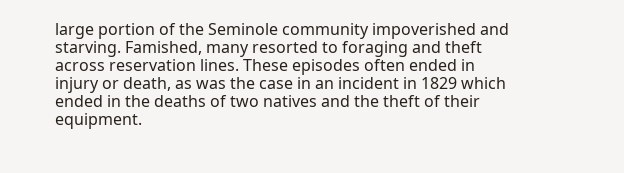large portion of the Seminole community impoverished and starving. Famished, many resorted to foraging and theft across reservation lines. These episodes often ended in injury or death, as was the case in an incident in 1829 which ended in the deaths of two natives and the theft of their equipment.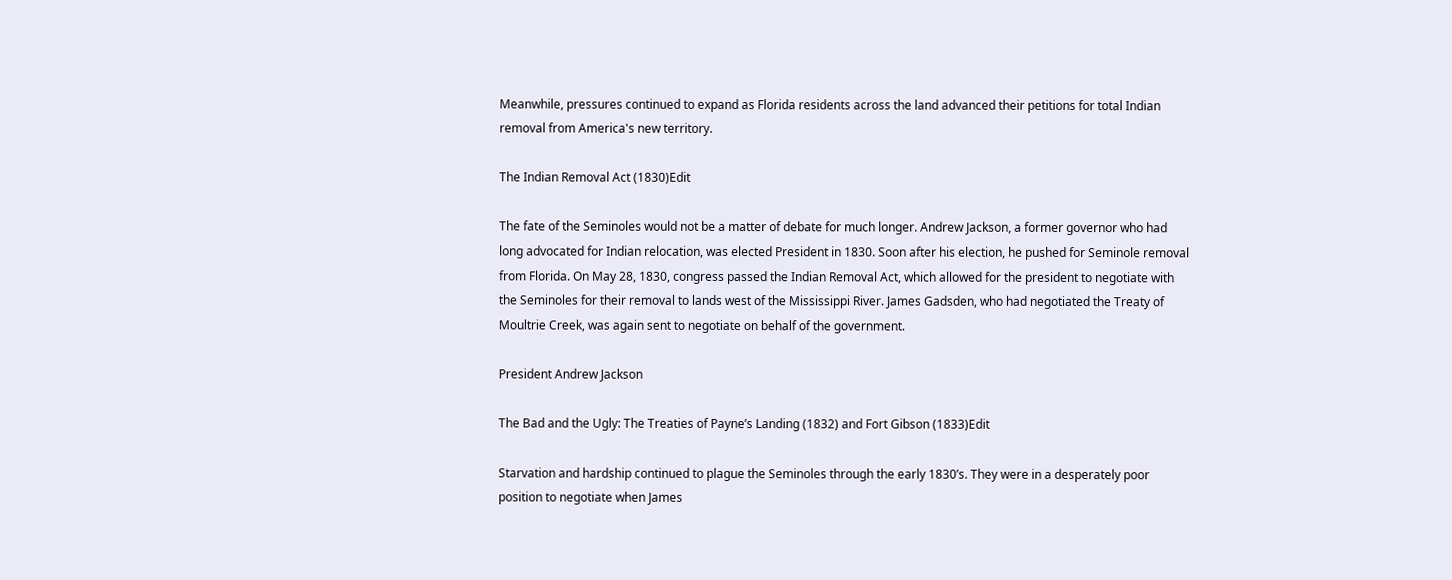Meanwhile, pressures continued to expand as Florida residents across the land advanced their petitions for total Indian removal from America's new territory.

The Indian Removal Act (1830)Edit

The fate of the Seminoles would not be a matter of debate for much longer. Andrew Jackson, a former governor who had long advocated for Indian relocation, was elected President in 1830. Soon after his election, he pushed for Seminole removal from Florida. On May 28, 1830, congress passed the Indian Removal Act, which allowed for the president to negotiate with the Seminoles for their removal to lands west of the Mississippi River. James Gadsden, who had negotiated the Treaty of Moultrie Creek, was again sent to negotiate on behalf of the government.

President Andrew Jackson

The Bad and the Ugly: The Treaties of Payne’s Landing (1832) and Fort Gibson (1833)Edit

Starvation and hardship continued to plague the Seminoles through the early 1830’s. They were in a desperately poor position to negotiate when James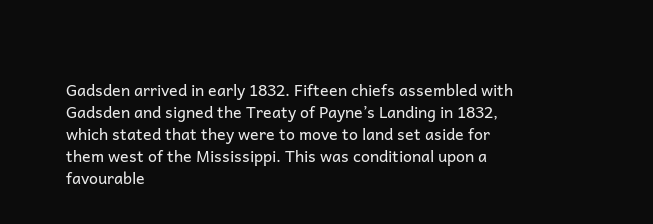Gadsden arrived in early 1832. Fifteen chiefs assembled with Gadsden and signed the Treaty of Payne’s Landing in 1832, which stated that they were to move to land set aside for them west of the Mississippi. This was conditional upon a favourable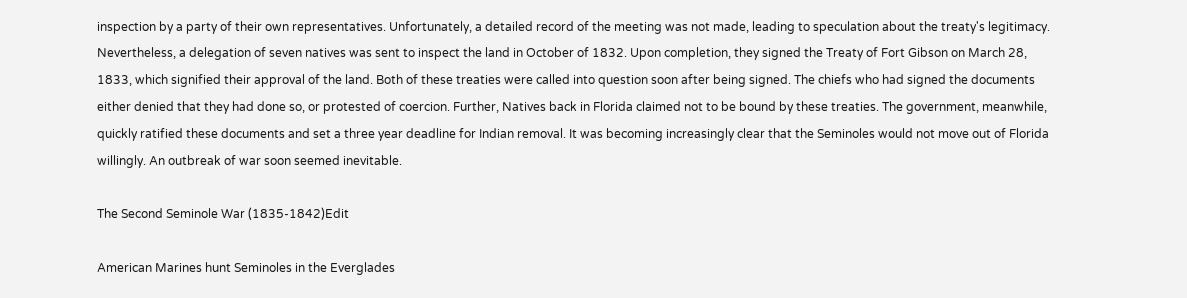inspection by a party of their own representatives. Unfortunately, a detailed record of the meeting was not made, leading to speculation about the treaty's legitimacy. Nevertheless, a delegation of seven natives was sent to inspect the land in October of 1832. Upon completion, they signed the Treaty of Fort Gibson on March 28, 1833, which signified their approval of the land. Both of these treaties were called into question soon after being signed. The chiefs who had signed the documents either denied that they had done so, or protested of coercion. Further, Natives back in Florida claimed not to be bound by these treaties. The government, meanwhile, quickly ratified these documents and set a three year deadline for Indian removal. It was becoming increasingly clear that the Seminoles would not move out of Florida willingly. An outbreak of war soon seemed inevitable.

The Second Seminole War (1835-1842)Edit

American Marines hunt Seminoles in the Everglades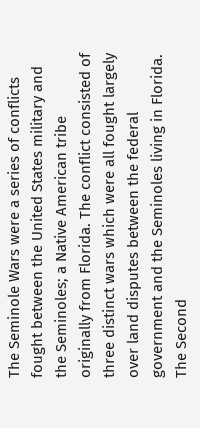The Seminole Wars were a series of conflicts fought between the United States military and the Seminoles; a Native American tribe originally from Florida. The conflict consisted of three distinct wars which were all fought largely over land disputes between the federal government and the Seminoles living in Florida. The Second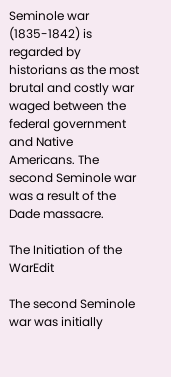Seminole war (1835-1842) is regarded by historians as the most brutal and costly war waged between the federal government and Native Americans. The second Seminole war was a result of the Dade massacre.

The Initiation of the WarEdit

The second Seminole war was initially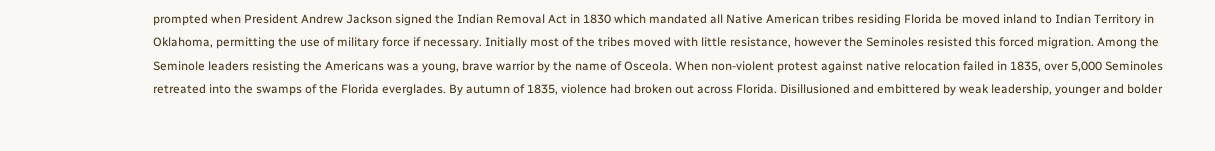prompted when President Andrew Jackson signed the Indian Removal Act in 1830 which mandated all Native American tribes residing Florida be moved inland to Indian Territory in Oklahoma, permitting the use of military force if necessary. Initially most of the tribes moved with little resistance, however the Seminoles resisted this forced migration. Among the Seminole leaders resisting the Americans was a young, brave warrior by the name of Osceola. When non-violent protest against native relocation failed in 1835, over 5,000 Seminoles retreated into the swamps of the Florida everglades. By autumn of 1835, violence had broken out across Florida. Disillusioned and embittered by weak leadership, younger and bolder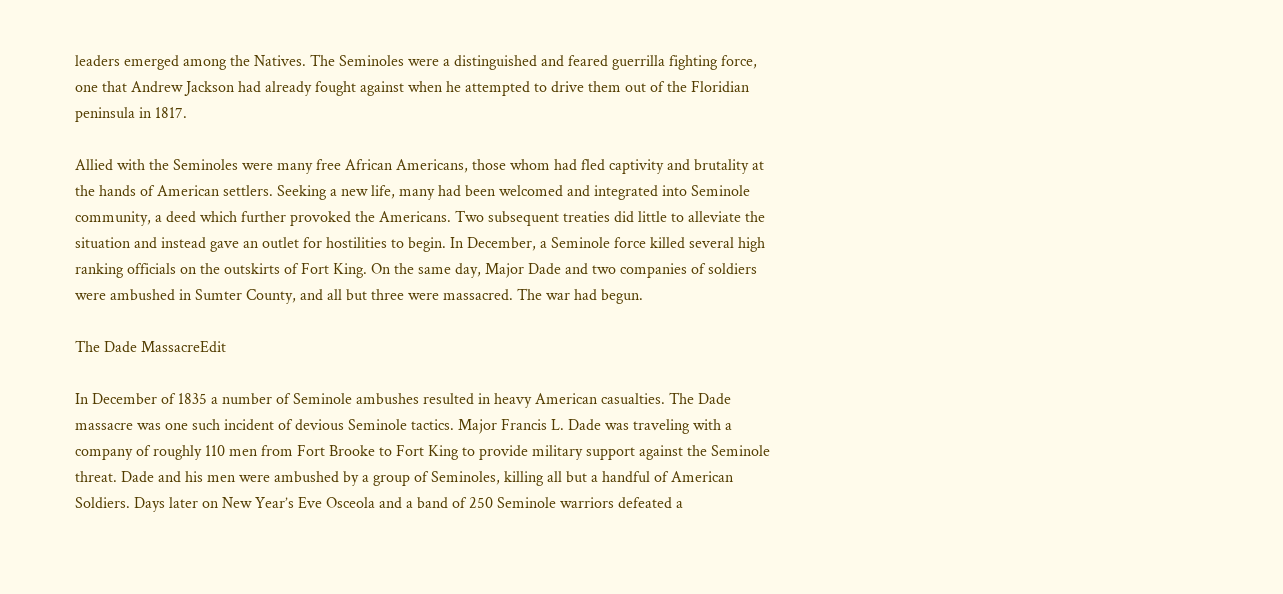leaders emerged among the Natives. The Seminoles were a distinguished and feared guerrilla fighting force, one that Andrew Jackson had already fought against when he attempted to drive them out of the Floridian peninsula in 1817.

Allied with the Seminoles were many free African Americans, those whom had fled captivity and brutality at the hands of American settlers. Seeking a new life, many had been welcomed and integrated into Seminole community, a deed which further provoked the Americans. Two subsequent treaties did little to alleviate the situation and instead gave an outlet for hostilities to begin. In December, a Seminole force killed several high ranking officials on the outskirts of Fort King. On the same day, Major Dade and two companies of soldiers were ambushed in Sumter County, and all but three were massacred. The war had begun.

The Dade MassacreEdit

In December of 1835 a number of Seminole ambushes resulted in heavy American casualties. The Dade massacre was one such incident of devious Seminole tactics. Major Francis L. Dade was traveling with a company of roughly 110 men from Fort Brooke to Fort King to provide military support against the Seminole threat. Dade and his men were ambushed by a group of Seminoles, killing all but a handful of American Soldiers. Days later on New Year’s Eve Osceola and a band of 250 Seminole warriors defeated a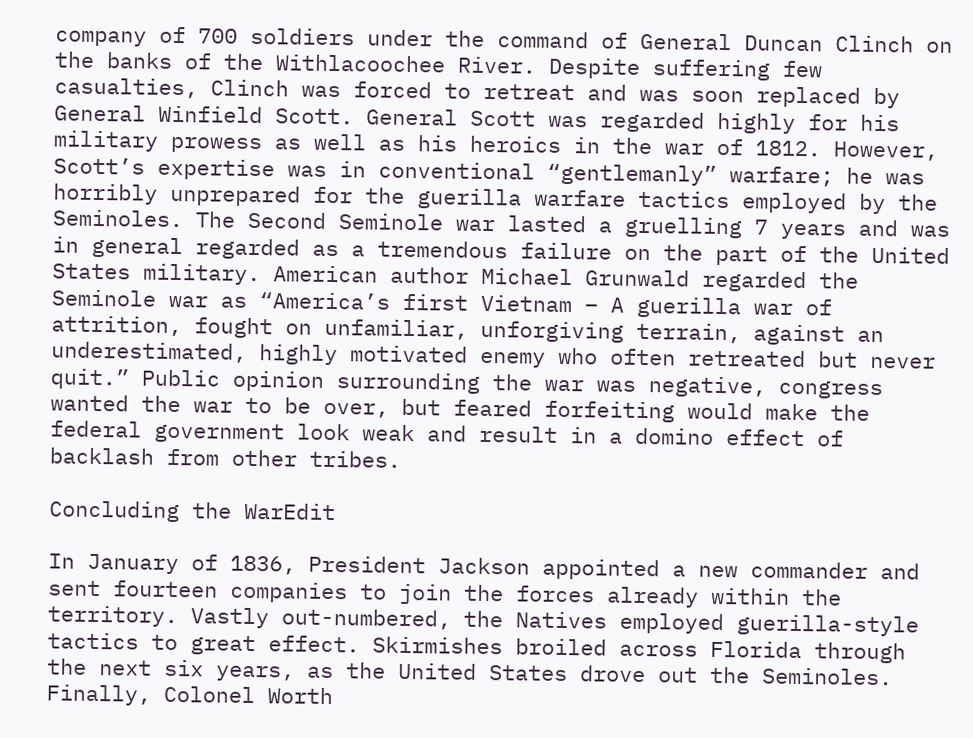company of 700 soldiers under the command of General Duncan Clinch on the banks of the Withlacoochee River. Despite suffering few casualties, Clinch was forced to retreat and was soon replaced by General Winfield Scott. General Scott was regarded highly for his military prowess as well as his heroics in the war of 1812. However, Scott’s expertise was in conventional “gentlemanly” warfare; he was horribly unprepared for the guerilla warfare tactics employed by the Seminoles. The Second Seminole war lasted a gruelling 7 years and was in general regarded as a tremendous failure on the part of the United States military. American author Michael Grunwald regarded the Seminole war as “America’s first Vietnam – A guerilla war of attrition, fought on unfamiliar, unforgiving terrain, against an underestimated, highly motivated enemy who often retreated but never quit.” Public opinion surrounding the war was negative, congress wanted the war to be over, but feared forfeiting would make the federal government look weak and result in a domino effect of backlash from other tribes.

Concluding the WarEdit

In January of 1836, President Jackson appointed a new commander and sent fourteen companies to join the forces already within the territory. Vastly out-numbered, the Natives employed guerilla-style tactics to great effect. Skirmishes broiled across Florida through the next six years, as the United States drove out the Seminoles. Finally, Colonel Worth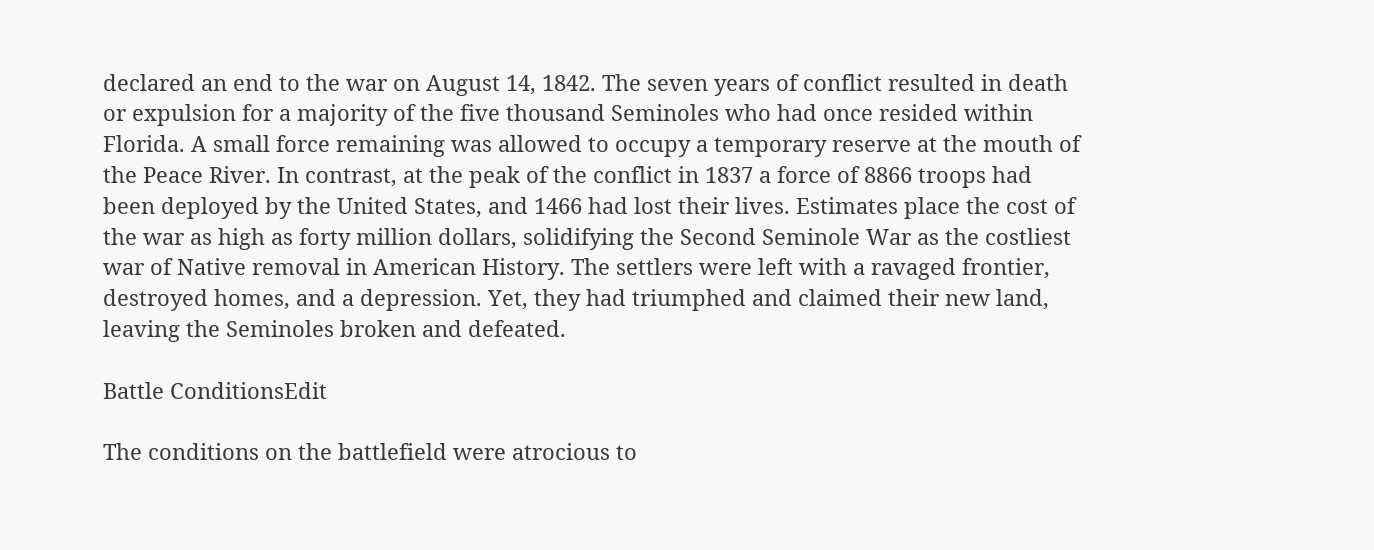declared an end to the war on August 14, 1842. The seven years of conflict resulted in death or expulsion for a majority of the five thousand Seminoles who had once resided within Florida. A small force remaining was allowed to occupy a temporary reserve at the mouth of the Peace River. In contrast, at the peak of the conflict in 1837 a force of 8866 troops had been deployed by the United States, and 1466 had lost their lives. Estimates place the cost of the war as high as forty million dollars, solidifying the Second Seminole War as the costliest war of Native removal in American History. The settlers were left with a ravaged frontier, destroyed homes, and a depression. Yet, they had triumphed and claimed their new land, leaving the Seminoles broken and defeated.

Battle ConditionsEdit

The conditions on the battlefield were atrocious to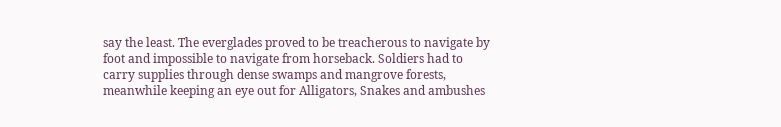say the least. The everglades proved to be treacherous to navigate by foot and impossible to navigate from horseback. Soldiers had to carry supplies through dense swamps and mangrove forests, meanwhile keeping an eye out for Alligators, Snakes and ambushes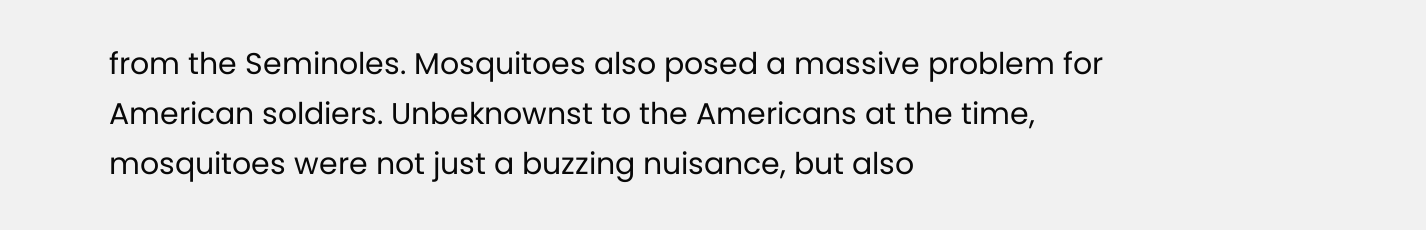from the Seminoles. Mosquitoes also posed a massive problem for American soldiers. Unbeknownst to the Americans at the time, mosquitoes were not just a buzzing nuisance, but also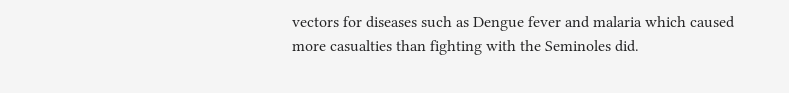vectors for diseases such as Dengue fever and malaria which caused more casualties than fighting with the Seminoles did.